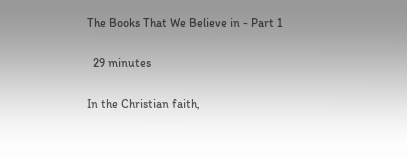The Books That We Believe in - Part 1

  29 minutes

In the Christian faith,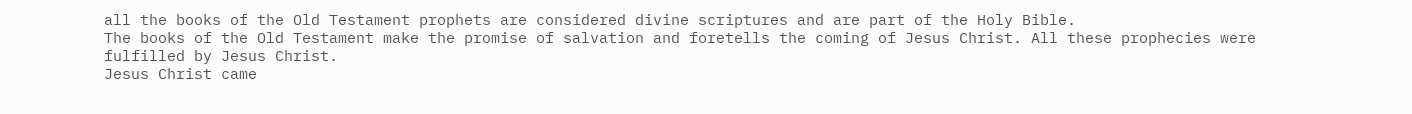all the books of the Old Testament prophets are considered divine scriptures and are part of the Holy Bible.
The books of the Old Testament make the promise of salvation and foretells the coming of Jesus Christ. All these prophecies were fulfilled by Jesus Christ.
Jesus Christ came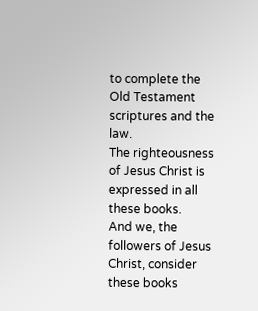to complete the Old Testament scriptures and the law.
The righteousness of Jesus Christ is expressed in all these books.
And we, the followers of Jesus Christ, consider these books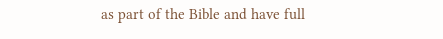as part of the Bible and have full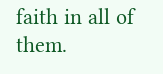faith in all of them.